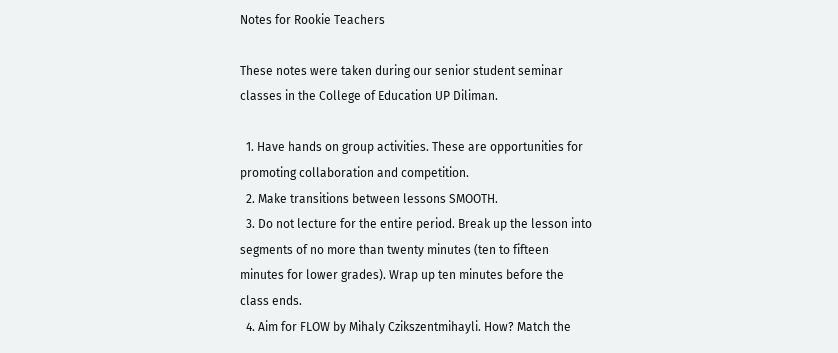Notes for Rookie Teachers

These notes were taken during our senior student seminar classes in the College of Education UP Diliman.

  1. Have hands on group activities. These are opportunities for promoting collaboration and competition.
  2. Make transitions between lessons SMOOTH.
  3. Do not lecture for the entire period. Break up the lesson into segments of no more than twenty minutes (ten to fifteen minutes for lower grades). Wrap up ten minutes before the class ends.
  4. Aim for FLOW by Mihaly Czikszentmihayli. How? Match the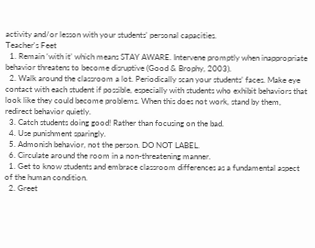activity and/or lesson with your students’ personal capacities.
Teacher's Feet
  1. Remain ‘with it’ which means STAY AWARE. Intervene promptly when inappropriate behavior threatens to become disruptive (Good & Brophy, 2003).
  2. Walk around the classroom a lot. Periodically scan your students’ faces. Make eye contact with each student if possible, especially with students who exhibit behaviors that look like they could become problems. When this does not work, stand by them, redirect behavior quietly.
  3. Catch students doing good! Rather than focusing on the bad.
  4. Use punishment sparingly.
  5. Admonish behavior, not the person. DO NOT LABEL.
  6. Circulate around the room in a non-threatening manner.
  1. Get to know students and embrace classroom differences as a fundamental aspect of the human condition.
  2. Greet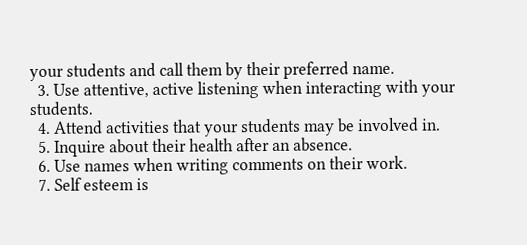your students and call them by their preferred name.
  3. Use attentive, active listening when interacting with your students.
  4. Attend activities that your students may be involved in.
  5. Inquire about their health after an absence.
  6. Use names when writing comments on their work.
  7. Self esteem is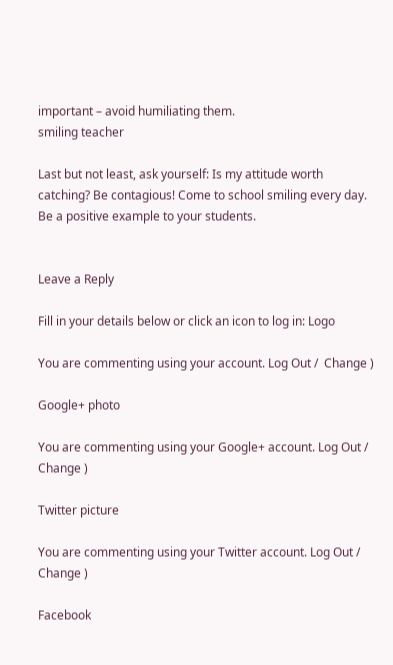important – avoid humiliating them.
smiling teacher

Last but not least, ask yourself: Is my attitude worth catching? Be contagious! Come to school smiling every day. Be a positive example to your students.


Leave a Reply

Fill in your details below or click an icon to log in: Logo

You are commenting using your account. Log Out /  Change )

Google+ photo

You are commenting using your Google+ account. Log Out /  Change )

Twitter picture

You are commenting using your Twitter account. Log Out /  Change )

Facebook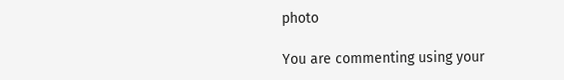photo

You are commenting using your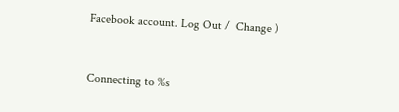Facebook account. Log Out /  Change )


Connecting to %s